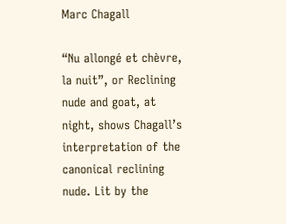Marc Chagall

“Nu allongé et chèvre, la nuit”, or Reclining nude and goat, at night, shows Chagall’s interpretation of the canonical reclining nude. Lit by the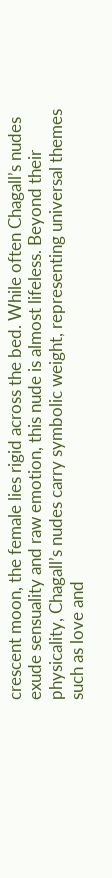crescent moon, the female lies rigid across the bed. While often Chagall’s nudes exude sensuality and raw emotion, this nude is almost lifeless. Beyond their physicality, Chagall’s nudes carry symbolic weight, representing universal themes such as love and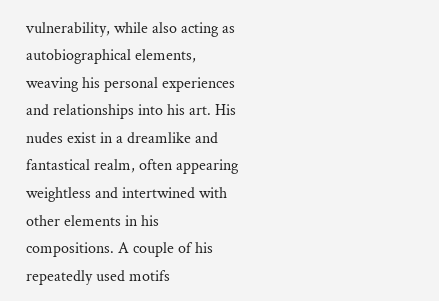vulnerability, while also acting as autobiographical elements, weaving his personal experiences and relationships into his art. His nudes exist in a dreamlike and fantastical realm, often appearing weightless and intertwined with other elements in his compositions. A couple of his repeatedly used motifs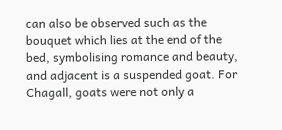can also be observed such as the bouquet which lies at the end of the bed, symbolising romance and beauty, and adjacent is a suspended goat. For Chagall, goats were not only a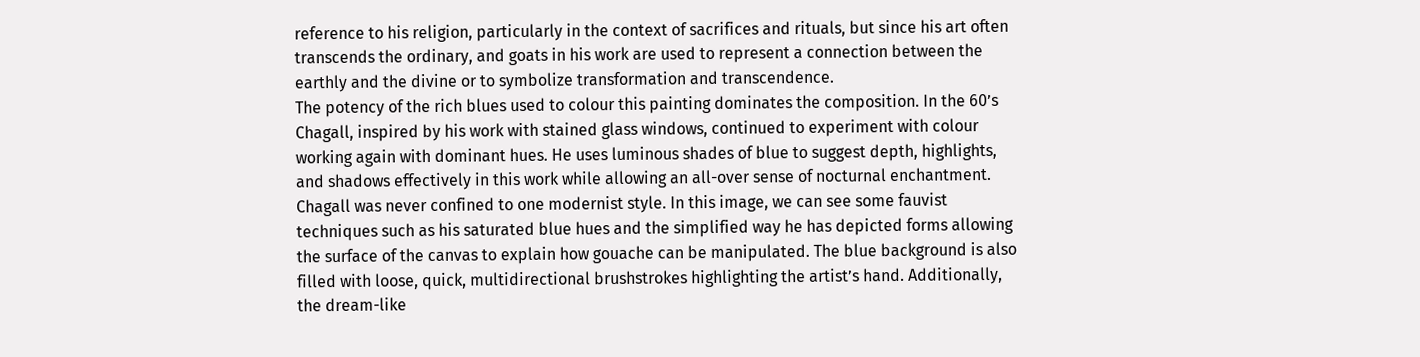reference to his religion, particularly in the context of sacrifices and rituals, but since his art often transcends the ordinary, and goats in his work are used to represent a connection between the earthly and the divine or to symbolize transformation and transcendence.
The potency of the rich blues used to colour this painting dominates the composition. In the 60’s Chagall, inspired by his work with stained glass windows, continued to experiment with colour working again with dominant hues. He uses luminous shades of blue to suggest depth, highlights, and shadows effectively in this work while allowing an all-over sense of nocturnal enchantment. Chagall was never confined to one modernist style. In this image, we can see some fauvist techniques such as his saturated blue hues and the simplified way he has depicted forms allowing the surface of the canvas to explain how gouache can be manipulated. The blue background is also filled with loose, quick, multidirectional brushstrokes highlighting the artist’s hand. Additionally, the dream-like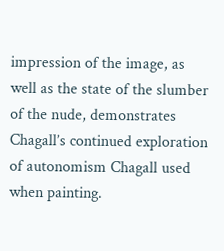impression of the image, as well as the state of the slumber of the nude, demonstrates Chagall’s continued exploration of autonomism Chagall used when painting.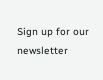Sign up for our newsletter